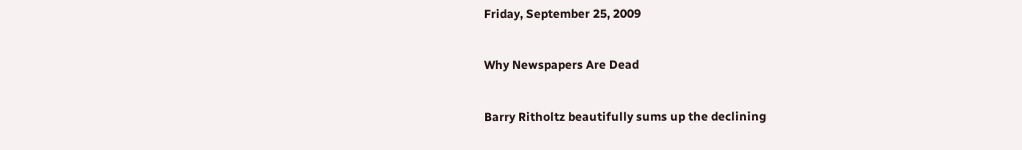Friday, September 25, 2009

Why Newspapers Are Dead

Barry Ritholtz beautifully sums up the declining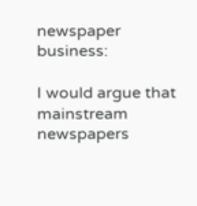newspaper business:

I would argue that mainstream newspapers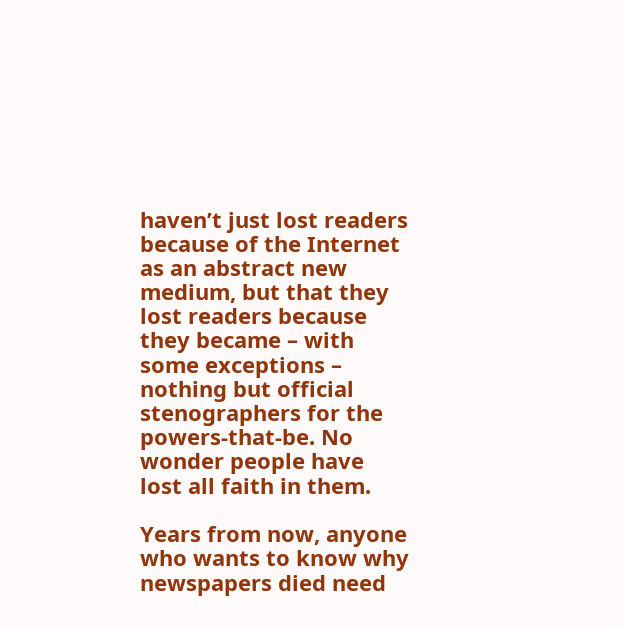haven’t just lost readers because of the Internet as an abstract new medium, but that they lost readers because they became – with some exceptions – nothing but official stenographers for the powers-that-be. No wonder people have lost all faith in them.

Years from now, anyone who wants to know why newspapers died need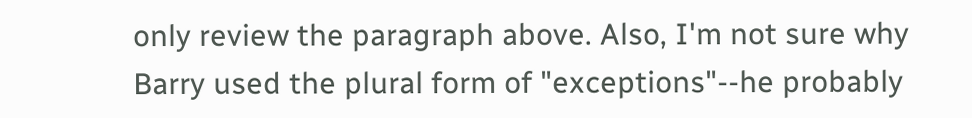only review the paragraph above. Also, I'm not sure why Barry used the plural form of "exceptions"--he probably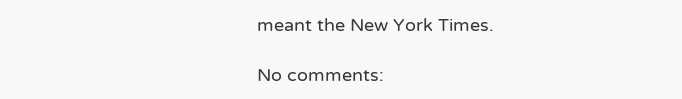meant the New York Times.

No comments: